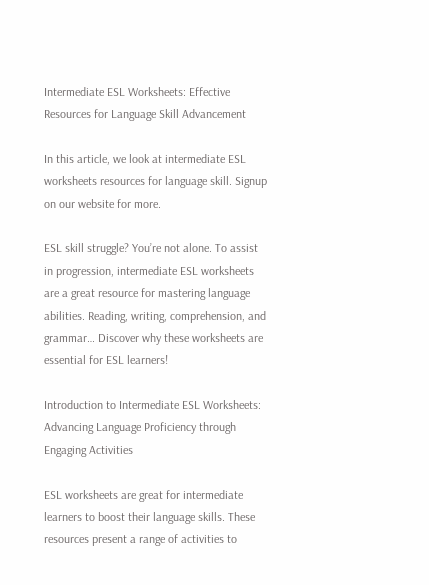Intermediate ESL Worksheets: Effective Resources for Language Skill Advancement

In this article, we look at intermediate ESL worksheets resources for language skill. Signup on our website for more.

ESL skill struggle? You’re not alone. To assist in progression, intermediate ESL worksheets are a great resource for mastering language abilities. Reading, writing, comprehension, and grammar… Discover why these worksheets are essential for ESL learners!

Introduction to Intermediate ESL Worksheets: Advancing Language Proficiency through Engaging Activities

ESL worksheets are great for intermediate learners to boost their language skills. These resources present a range of activities to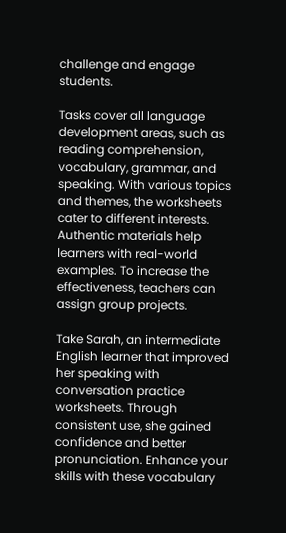challenge and engage students.

Tasks cover all language development areas, such as reading comprehension, vocabulary, grammar, and speaking. With various topics and themes, the worksheets cater to different interests. Authentic materials help learners with real-world examples. To increase the effectiveness, teachers can assign group projects.

Take Sarah, an intermediate English learner that improved her speaking with conversation practice worksheets. Through consistent use, she gained confidence and better pronunciation. Enhance your skills with these vocabulary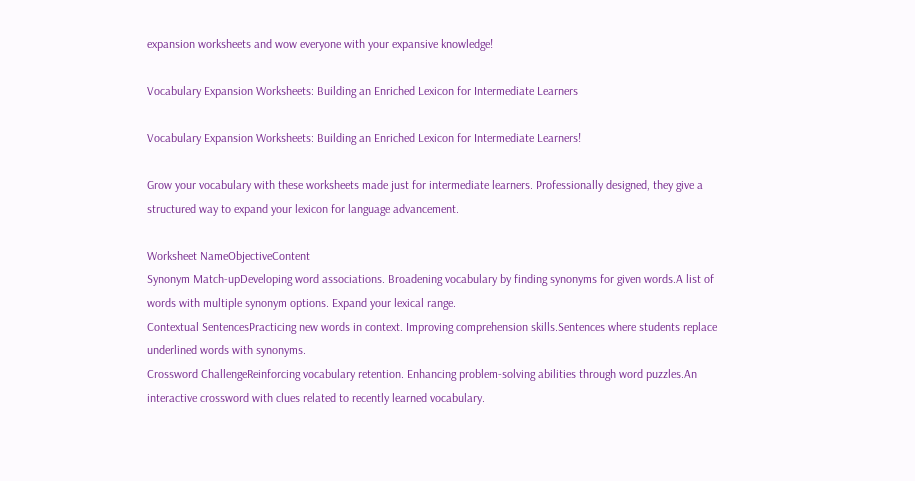expansion worksheets and wow everyone with your expansive knowledge!

Vocabulary Expansion Worksheets: Building an Enriched Lexicon for Intermediate Learners

Vocabulary Expansion Worksheets: Building an Enriched Lexicon for Intermediate Learners!

Grow your vocabulary with these worksheets made just for intermediate learners. Professionally designed, they give a structured way to expand your lexicon for language advancement.

Worksheet NameObjectiveContent
Synonym Match-upDeveloping word associations. Broadening vocabulary by finding synonyms for given words.A list of words with multiple synonym options. Expand your lexical range.
Contextual SentencesPracticing new words in context. Improving comprehension skills.Sentences where students replace underlined words with synonyms.
Crossword ChallengeReinforcing vocabulary retention. Enhancing problem-solving abilities through word puzzles.An interactive crossword with clues related to recently learned vocabulary.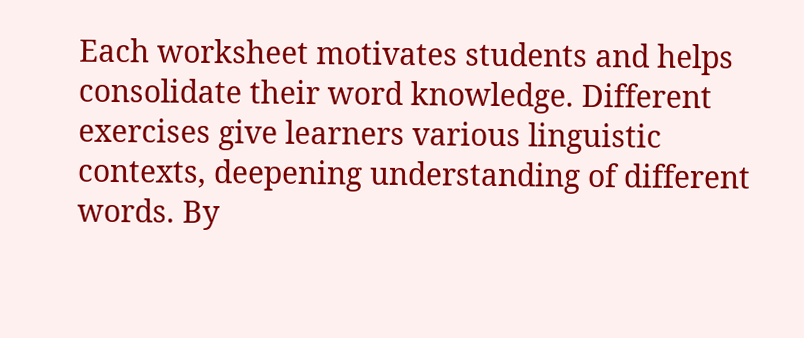Each worksheet motivates students and helps consolidate their word knowledge. Different exercises give learners various linguistic contexts, deepening understanding of different words. By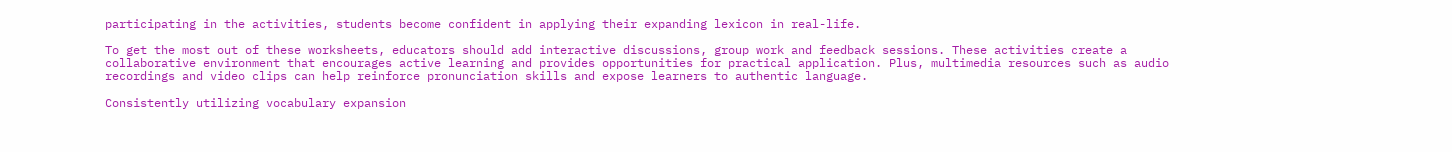participating in the activities, students become confident in applying their expanding lexicon in real-life.

To get the most out of these worksheets, educators should add interactive discussions, group work and feedback sessions. These activities create a collaborative environment that encourages active learning and provides opportunities for practical application. Plus, multimedia resources such as audio recordings and video clips can help reinforce pronunciation skills and expose learners to authentic language.

Consistently utilizing vocabulary expansion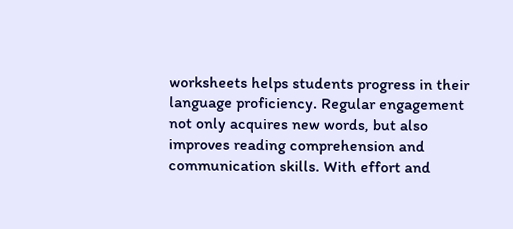worksheets helps students progress in their language proficiency. Regular engagement not only acquires new words, but also improves reading comprehension and communication skills. With effort and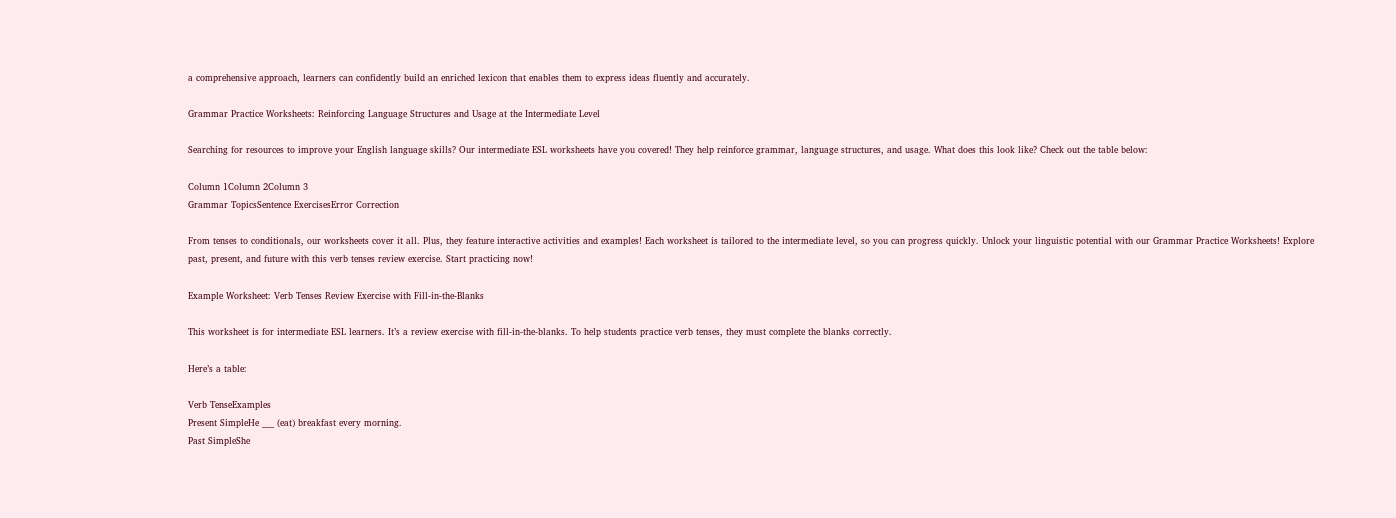a comprehensive approach, learners can confidently build an enriched lexicon that enables them to express ideas fluently and accurately.

Grammar Practice Worksheets: Reinforcing Language Structures and Usage at the Intermediate Level

Searching for resources to improve your English language skills? Our intermediate ESL worksheets have you covered! They help reinforce grammar, language structures, and usage. What does this look like? Check out the table below:

Column 1Column 2Column 3
Grammar TopicsSentence ExercisesError Correction

From tenses to conditionals, our worksheets cover it all. Plus, they feature interactive activities and examples! Each worksheet is tailored to the intermediate level, so you can progress quickly. Unlock your linguistic potential with our Grammar Practice Worksheets! Explore past, present, and future with this verb tenses review exercise. Start practicing now!

Example Worksheet: Verb Tenses Review Exercise with Fill-in-the-Blanks

This worksheet is for intermediate ESL learners. It’s a review exercise with fill-in-the-blanks. To help students practice verb tenses, they must complete the blanks correctly.

Here’s a table:

Verb TenseExamples
Present SimpleHe ___ (eat) breakfast every morning.
Past SimpleShe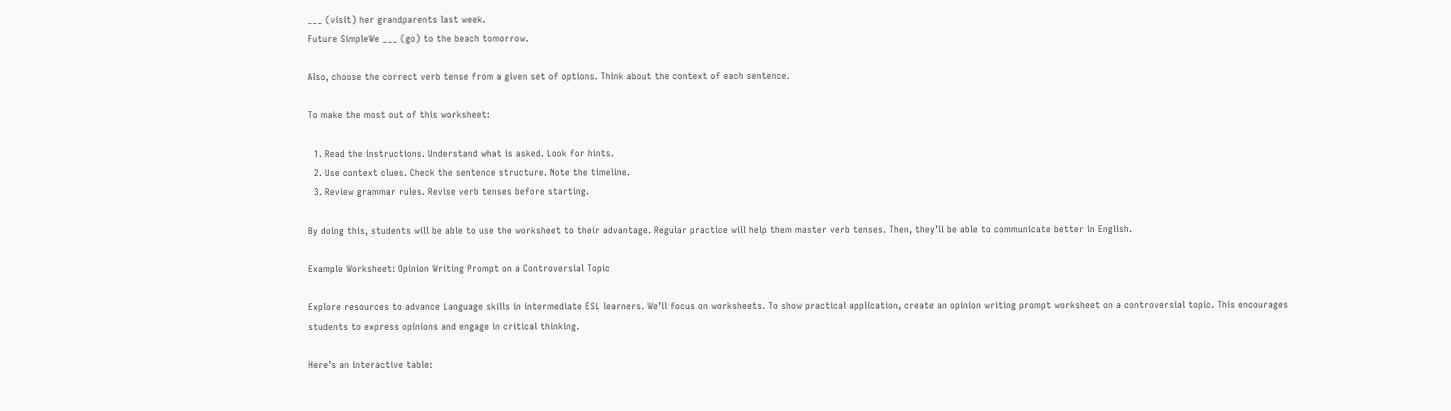___ (visit) her grandparents last week.
Future SimpleWe ___ (go) to the beach tomorrow.

Also, choose the correct verb tense from a given set of options. Think about the context of each sentence.

To make the most out of this worksheet:

  1. Read the instructions. Understand what is asked. Look for hints.
  2. Use context clues. Check the sentence structure. Note the timeline.
  3. Review grammar rules. Revise verb tenses before starting.

By doing this, students will be able to use the worksheet to their advantage. Regular practice will help them master verb tenses. Then, they’ll be able to communicate better in English.

Example Worksheet: Opinion Writing Prompt on a Controversial Topic

Explore resources to advance Language skills in intermediate ESL learners. We’ll focus on worksheets. To show practical application, create an opinion writing prompt worksheet on a controversial topic. This encourages students to express opinions and engage in critical thinking.

Here’s an interactive table: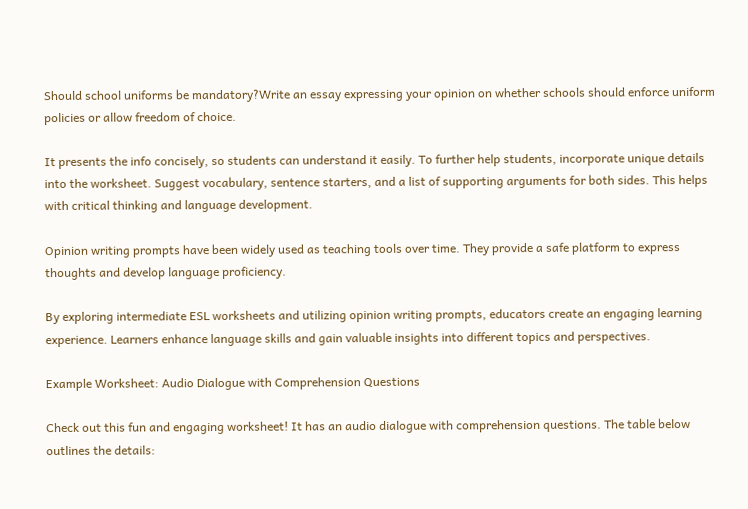Should school uniforms be mandatory?Write an essay expressing your opinion on whether schools should enforce uniform policies or allow freedom of choice.

It presents the info concisely, so students can understand it easily. To further help students, incorporate unique details into the worksheet. Suggest vocabulary, sentence starters, and a list of supporting arguments for both sides. This helps with critical thinking and language development.

Opinion writing prompts have been widely used as teaching tools over time. They provide a safe platform to express thoughts and develop language proficiency.

By exploring intermediate ESL worksheets and utilizing opinion writing prompts, educators create an engaging learning experience. Learners enhance language skills and gain valuable insights into different topics and perspectives.

Example Worksheet: Audio Dialogue with Comprehension Questions

Check out this fun and engaging worksheet! It has an audio dialogue with comprehension questions. The table below outlines the details: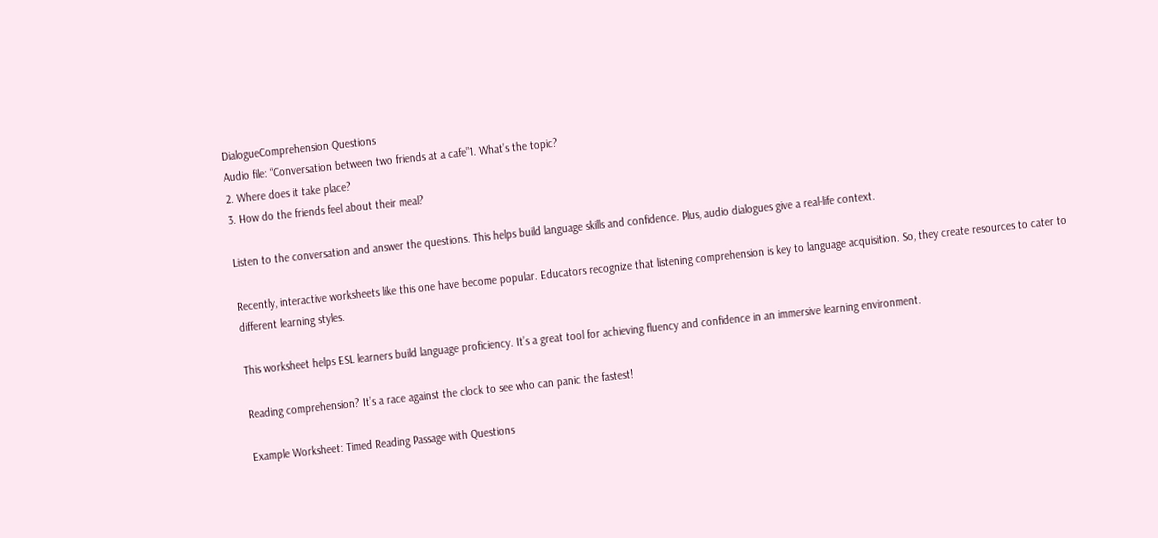DialogueComprehension Questions
Audio file: “Conversation between two friends at a cafe”1. What’s the topic?
2. Where does it take place?
3. How do the friends feel about their meal?

Listen to the conversation and answer the questions. This helps build language skills and confidence. Plus, audio dialogues give a real-life context.

Recently, interactive worksheets like this one have become popular. Educators recognize that listening comprehension is key to language acquisition. So, they create resources to cater to different learning styles.

This worksheet helps ESL learners build language proficiency. It’s a great tool for achieving fluency and confidence in an immersive learning environment.

Reading comprehension? It’s a race against the clock to see who can panic the fastest!

Example Worksheet: Timed Reading Passage with Questions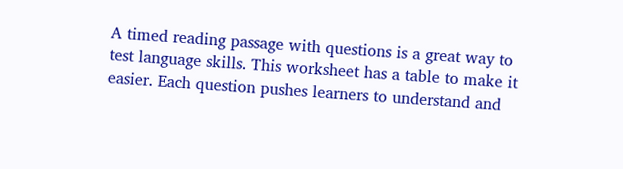A timed reading passage with questions is a great way to test language skills. This worksheet has a table to make it easier. Each question pushes learners to understand and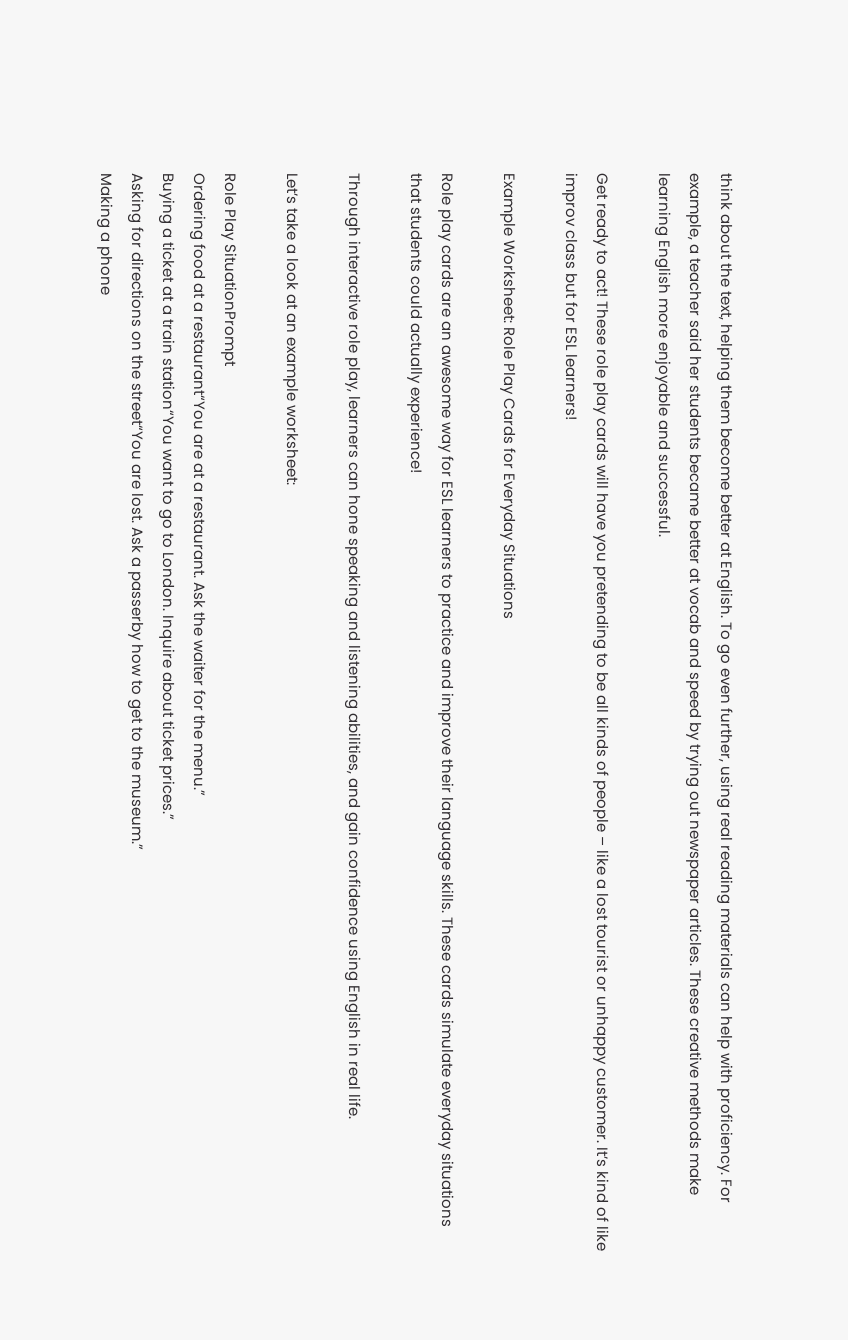think about the text, helping them become better at English. To go even further, using real reading materials can help with proficiency. For example, a teacher said her students became better at vocab and speed by trying out newspaper articles. These creative methods make learning English more enjoyable and successful.

Get ready to act! These role play cards will have you pretending to be all kinds of people – like a lost tourist or unhappy customer. It’s kind of like improv class but for ESL learners!

Example Worksheet: Role Play Cards for Everyday Situations

Role play cards are an awesome way for ESL learners to practice and improve their language skills. These cards simulate everyday situations that students could actually experience!

Through interactive role play, learners can hone speaking and listening abilities, and gain confidence using English in real life.

Let’s take a look at an example worksheet:

Role Play SituationPrompt
Ordering food at a restaurant“You are at a restaurant. Ask the waiter for the menu.”
Buying a ticket at a train station“You want to go to London. Inquire about ticket prices.”
Asking for directions on the street“You are lost. Ask a passerby how to get to the museum.”
Making a phone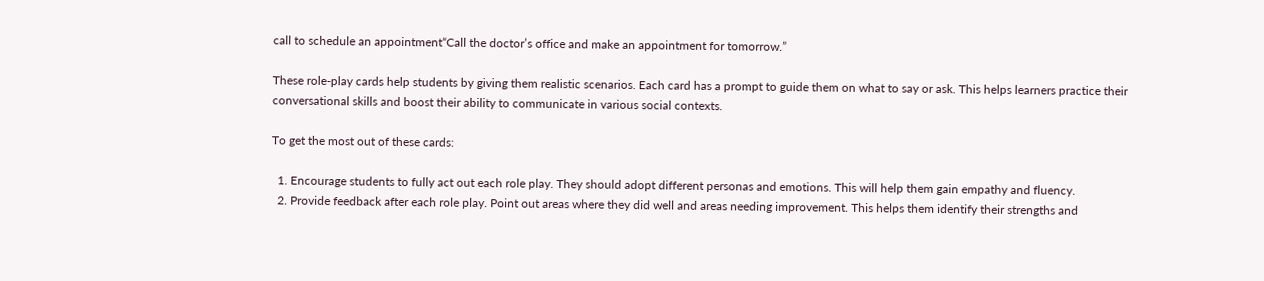call to schedule an appointment“Call the doctor’s office and make an appointment for tomorrow.”

These role-play cards help students by giving them realistic scenarios. Each card has a prompt to guide them on what to say or ask. This helps learners practice their conversational skills and boost their ability to communicate in various social contexts.

To get the most out of these cards:

  1. Encourage students to fully act out each role play. They should adopt different personas and emotions. This will help them gain empathy and fluency.
  2. Provide feedback after each role play. Point out areas where they did well and areas needing improvement. This helps them identify their strengths and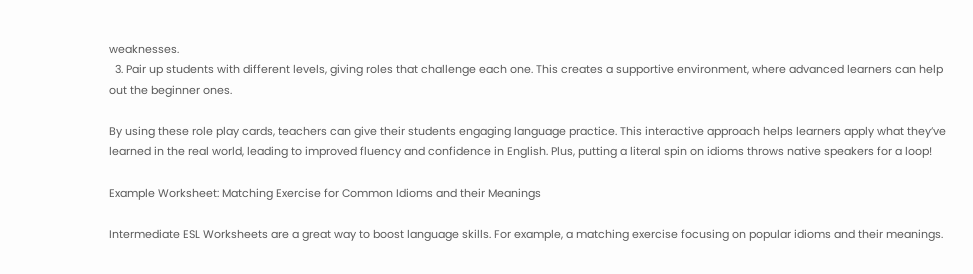weaknesses.
  3. Pair up students with different levels, giving roles that challenge each one. This creates a supportive environment, where advanced learners can help out the beginner ones.

By using these role play cards, teachers can give their students engaging language practice. This interactive approach helps learners apply what they’ve learned in the real world, leading to improved fluency and confidence in English. Plus, putting a literal spin on idioms throws native speakers for a loop!

Example Worksheet: Matching Exercise for Common Idioms and their Meanings

Intermediate ESL Worksheets are a great way to boost language skills. For example, a matching exercise focusing on popular idioms and their meanings.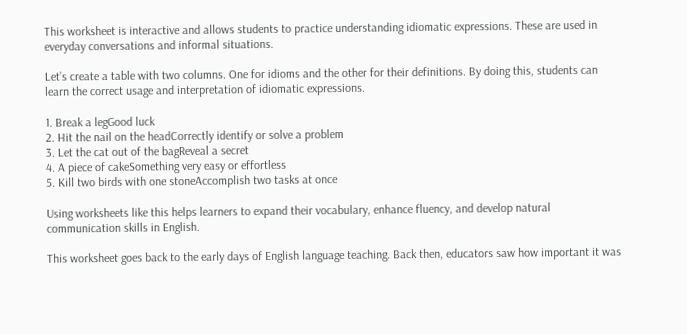This worksheet is interactive and allows students to practice understanding idiomatic expressions. These are used in everyday conversations and informal situations.

Let’s create a table with two columns. One for idioms and the other for their definitions. By doing this, students can learn the correct usage and interpretation of idiomatic expressions.

1. Break a legGood luck
2. Hit the nail on the headCorrectly identify or solve a problem
3. Let the cat out of the bagReveal a secret
4. A piece of cakeSomething very easy or effortless
5. Kill two birds with one stoneAccomplish two tasks at once

Using worksheets like this helps learners to expand their vocabulary, enhance fluency, and develop natural communication skills in English.

This worksheet goes back to the early days of English language teaching. Back then, educators saw how important it was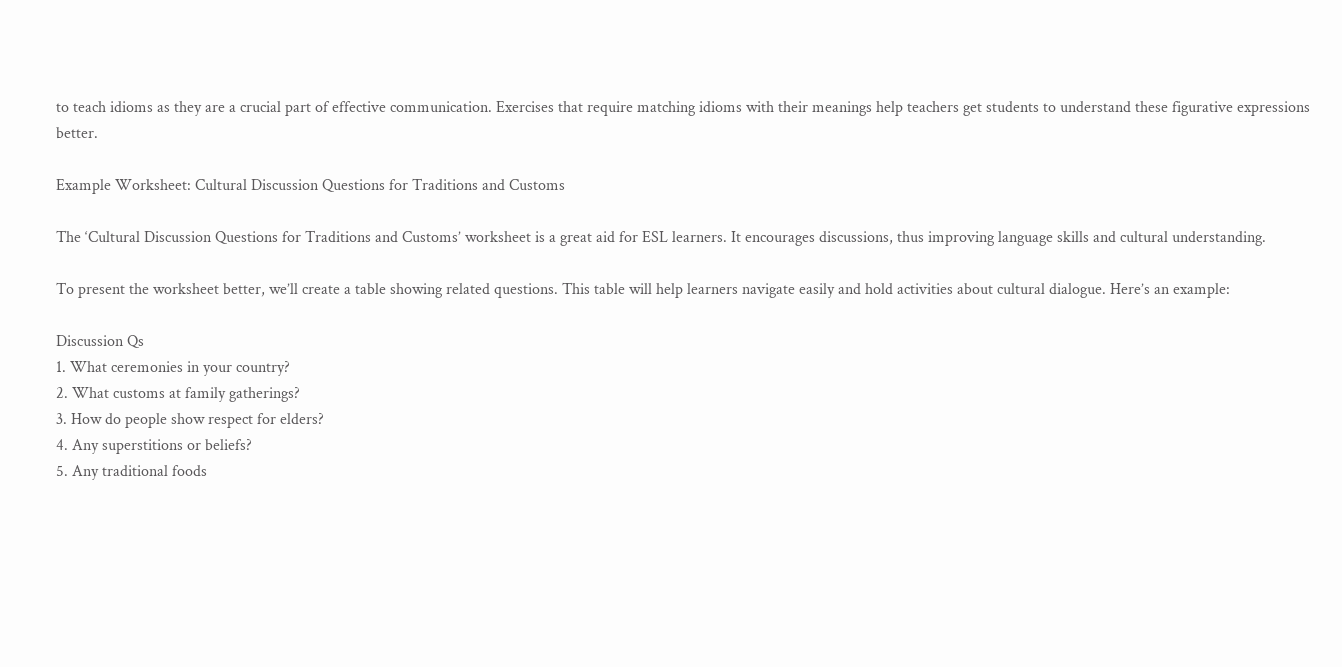to teach idioms as they are a crucial part of effective communication. Exercises that require matching idioms with their meanings help teachers get students to understand these figurative expressions better.

Example Worksheet: Cultural Discussion Questions for Traditions and Customs

The ‘Cultural Discussion Questions for Traditions and Customs’ worksheet is a great aid for ESL learners. It encourages discussions, thus improving language skills and cultural understanding.

To present the worksheet better, we’ll create a table showing related questions. This table will help learners navigate easily and hold activities about cultural dialogue. Here’s an example:

Discussion Qs
1. What ceremonies in your country?
2. What customs at family gatherings?
3. How do people show respect for elders?
4. Any superstitions or beliefs?
5. Any traditional foods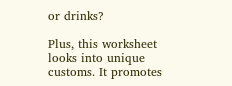or drinks?

Plus, this worksheet looks into unique customs. It promotes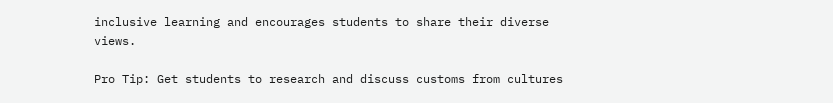inclusive learning and encourages students to share their diverse views.

Pro Tip: Get students to research and discuss customs from cultures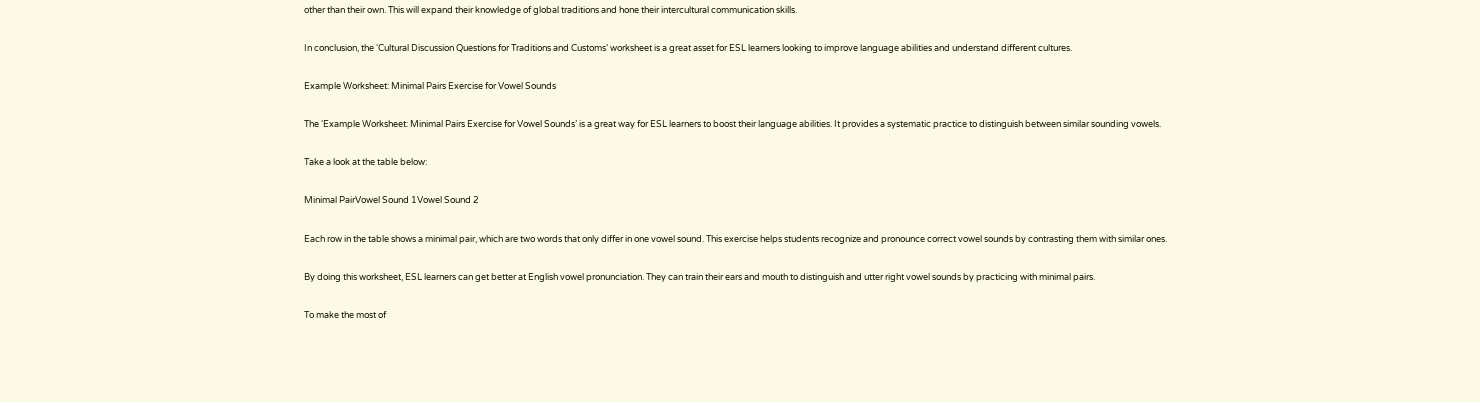other than their own. This will expand their knowledge of global traditions and hone their intercultural communication skills.

In conclusion, the ‘Cultural Discussion Questions for Traditions and Customs’ worksheet is a great asset for ESL learners looking to improve language abilities and understand different cultures.

Example Worksheet: Minimal Pairs Exercise for Vowel Sounds

The ‘Example Worksheet: Minimal Pairs Exercise for Vowel Sounds’ is a great way for ESL learners to boost their language abilities. It provides a systematic practice to distinguish between similar sounding vowels.

Take a look at the table below:

Minimal PairVowel Sound 1Vowel Sound 2

Each row in the table shows a minimal pair, which are two words that only differ in one vowel sound. This exercise helps students recognize and pronounce correct vowel sounds by contrasting them with similar ones.

By doing this worksheet, ESL learners can get better at English vowel pronunciation. They can train their ears and mouth to distinguish and utter right vowel sounds by practicing with minimal pairs.

To make the most of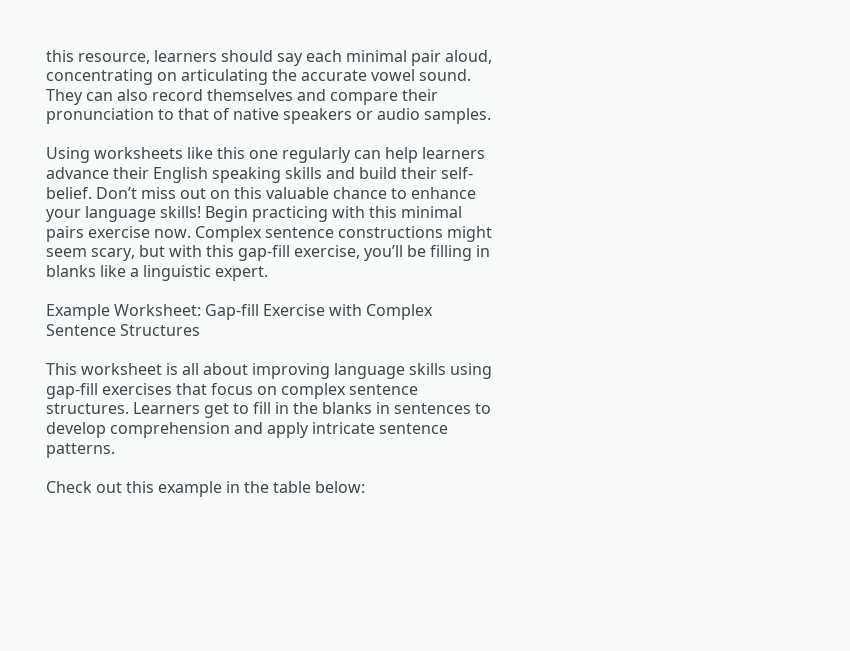this resource, learners should say each minimal pair aloud, concentrating on articulating the accurate vowel sound. They can also record themselves and compare their pronunciation to that of native speakers or audio samples.

Using worksheets like this one regularly can help learners advance their English speaking skills and build their self-belief. Don’t miss out on this valuable chance to enhance your language skills! Begin practicing with this minimal pairs exercise now. Complex sentence constructions might seem scary, but with this gap-fill exercise, you’ll be filling in blanks like a linguistic expert.

Example Worksheet: Gap-fill Exercise with Complex Sentence Structures

This worksheet is all about improving language skills using gap-fill exercises that focus on complex sentence structures. Learners get to fill in the blanks in sentences to develop comprehension and apply intricate sentence patterns.

Check out this example in the table below: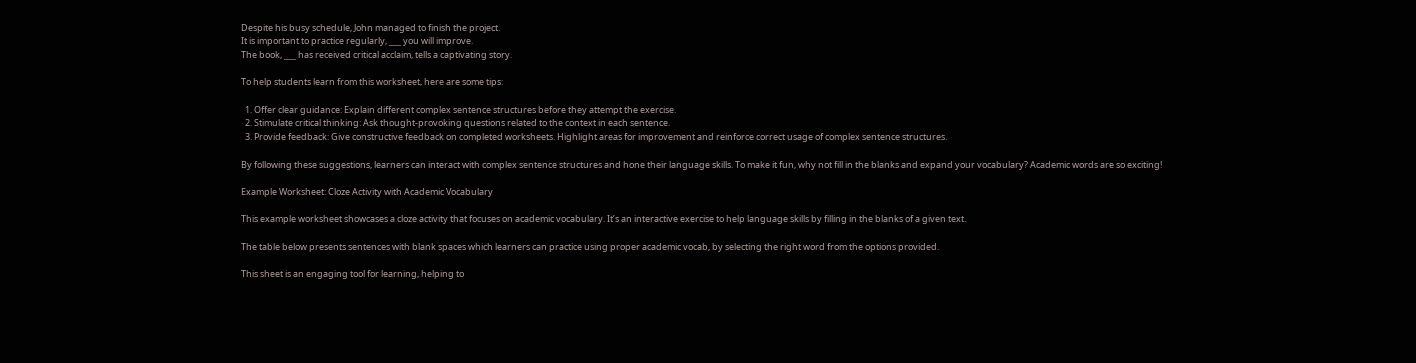Despite his busy schedule, John managed to finish the project.
It is important to practice regularly, ___ you will improve.
The book, ___ has received critical acclaim, tells a captivating story.

To help students learn from this worksheet, here are some tips:

  1. Offer clear guidance: Explain different complex sentence structures before they attempt the exercise.
  2. Stimulate critical thinking: Ask thought-provoking questions related to the context in each sentence.
  3. Provide feedback: Give constructive feedback on completed worksheets. Highlight areas for improvement and reinforce correct usage of complex sentence structures.

By following these suggestions, learners can interact with complex sentence structures and hone their language skills. To make it fun, why not fill in the blanks and expand your vocabulary? Academic words are so exciting!

Example Worksheet: Cloze Activity with Academic Vocabulary

This example worksheet showcases a cloze activity that focuses on academic vocabulary. It’s an interactive exercise to help language skills by filling in the blanks of a given text.

The table below presents sentences with blank spaces which learners can practice using proper academic vocab, by selecting the right word from the options provided.

This sheet is an engaging tool for learning, helping to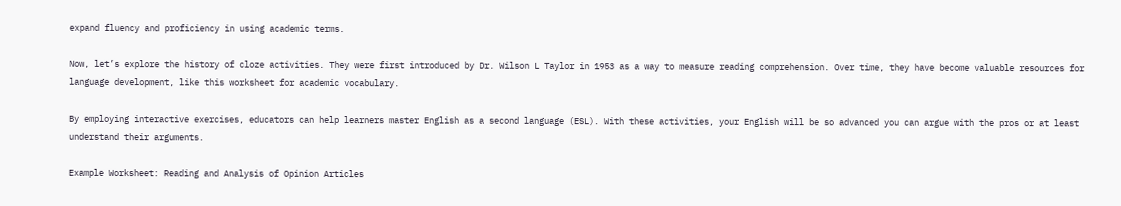expand fluency and proficiency in using academic terms.

Now, let’s explore the history of cloze activities. They were first introduced by Dr. Wilson L Taylor in 1953 as a way to measure reading comprehension. Over time, they have become valuable resources for language development, like this worksheet for academic vocabulary.

By employing interactive exercises, educators can help learners master English as a second language (ESL). With these activities, your English will be so advanced you can argue with the pros or at least understand their arguments.

Example Worksheet: Reading and Analysis of Opinion Articles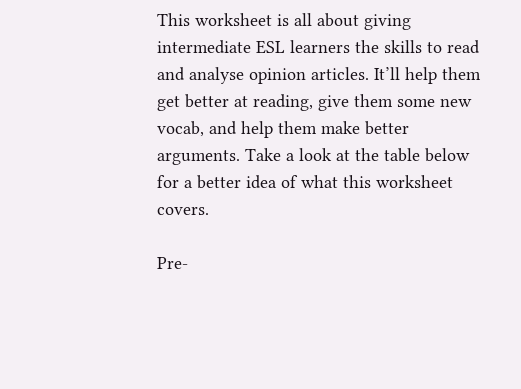This worksheet is all about giving intermediate ESL learners the skills to read and analyse opinion articles. It’ll help them get better at reading, give them some new vocab, and help them make better arguments. Take a look at the table below for a better idea of what this worksheet covers.

Pre-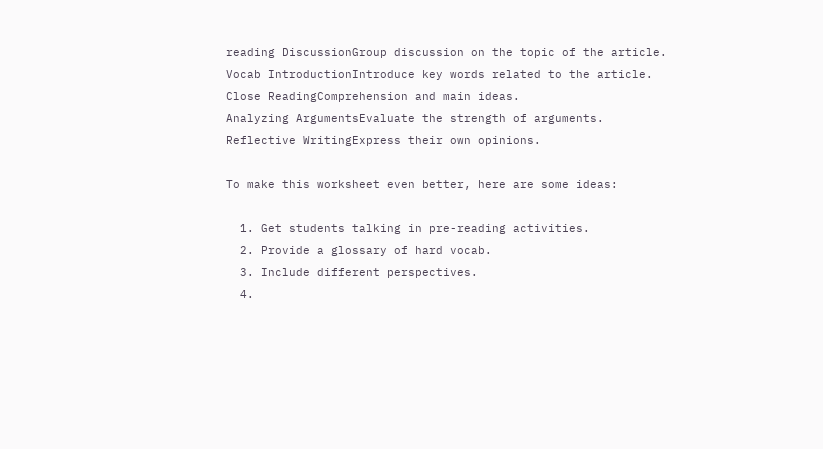reading DiscussionGroup discussion on the topic of the article.
Vocab IntroductionIntroduce key words related to the article.
Close ReadingComprehension and main ideas.
Analyzing ArgumentsEvaluate the strength of arguments.
Reflective WritingExpress their own opinions.

To make this worksheet even better, here are some ideas:

  1. Get students talking in pre-reading activities.
  2. Provide a glossary of hard vocab.
  3. Include different perspectives.
  4.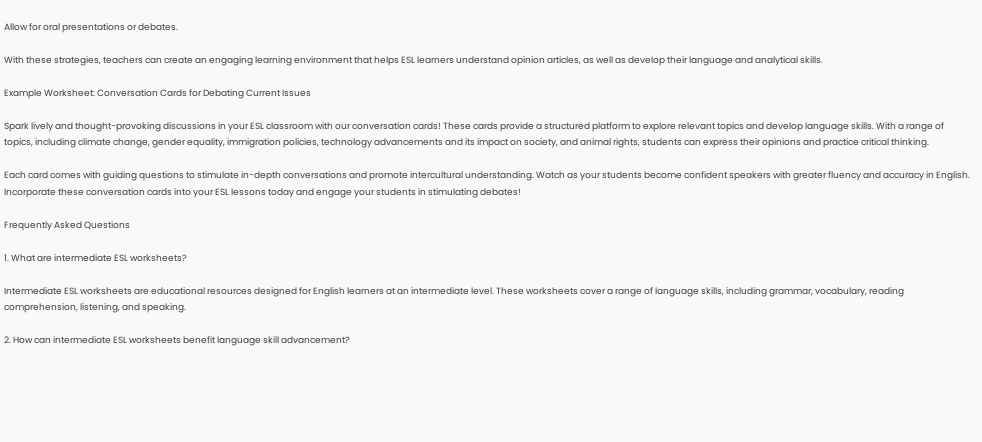Allow for oral presentations or debates.

With these strategies, teachers can create an engaging learning environment that helps ESL learners understand opinion articles, as well as develop their language and analytical skills.

Example Worksheet: Conversation Cards for Debating Current Issues

Spark lively and thought-provoking discussions in your ESL classroom with our conversation cards! These cards provide a structured platform to explore relevant topics and develop language skills. With a range of topics, including climate change, gender equality, immigration policies, technology advancements and its impact on society, and animal rights, students can express their opinions and practice critical thinking.

Each card comes with guiding questions to stimulate in-depth conversations and promote intercultural understanding. Watch as your students become confident speakers with greater fluency and accuracy in English. Incorporate these conversation cards into your ESL lessons today and engage your students in stimulating debates!

Frequently Asked Questions

1. What are intermediate ESL worksheets?

Intermediate ESL worksheets are educational resources designed for English learners at an intermediate level. These worksheets cover a range of language skills, including grammar, vocabulary, reading comprehension, listening, and speaking.

2. How can intermediate ESL worksheets benefit language skill advancement?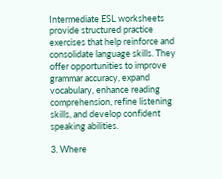Intermediate ESL worksheets provide structured practice exercises that help reinforce and consolidate language skills. They offer opportunities to improve grammar accuracy, expand vocabulary, enhance reading comprehension, refine listening skills, and develop confident speaking abilities.

3. Where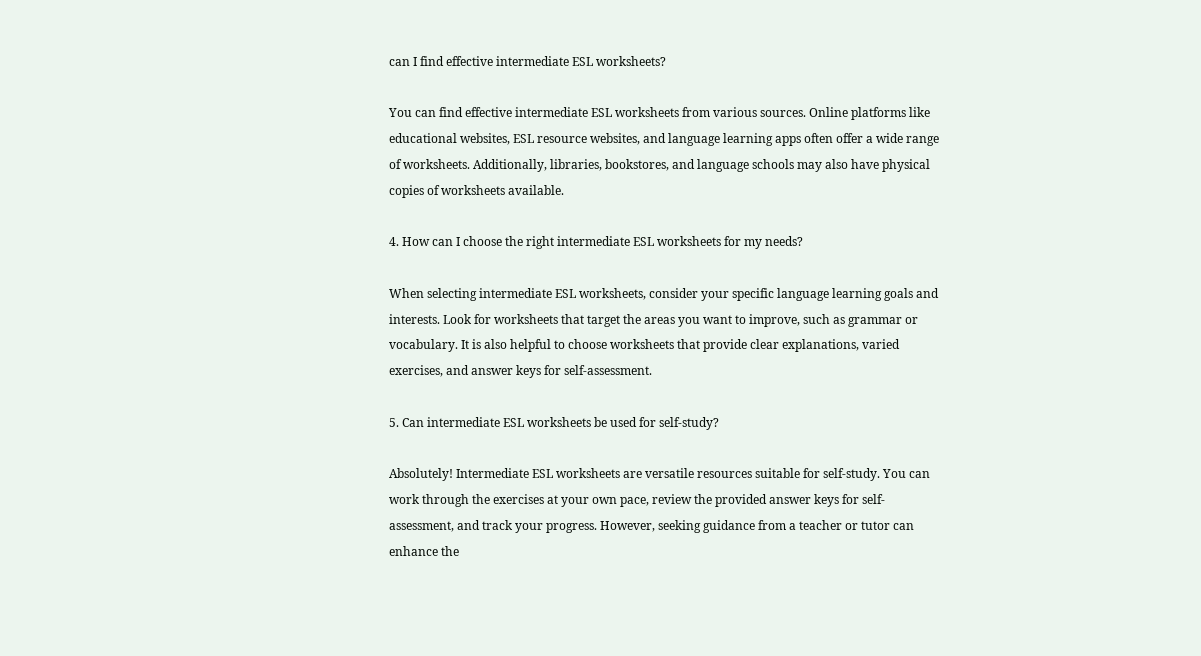can I find effective intermediate ESL worksheets?

You can find effective intermediate ESL worksheets from various sources. Online platforms like educational websites, ESL resource websites, and language learning apps often offer a wide range of worksheets. Additionally, libraries, bookstores, and language schools may also have physical copies of worksheets available.

4. How can I choose the right intermediate ESL worksheets for my needs?

When selecting intermediate ESL worksheets, consider your specific language learning goals and interests. Look for worksheets that target the areas you want to improve, such as grammar or vocabulary. It is also helpful to choose worksheets that provide clear explanations, varied exercises, and answer keys for self-assessment.

5. Can intermediate ESL worksheets be used for self-study?

Absolutely! Intermediate ESL worksheets are versatile resources suitable for self-study. You can work through the exercises at your own pace, review the provided answer keys for self-assessment, and track your progress. However, seeking guidance from a teacher or tutor can enhance the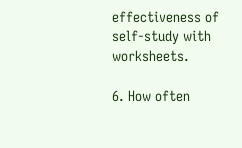effectiveness of self-study with worksheets.

6. How often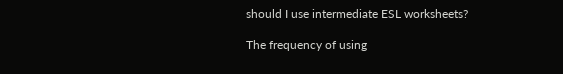should I use intermediate ESL worksheets?

The frequency of using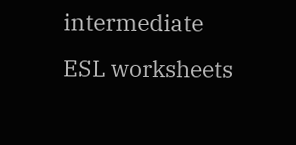intermediate ESL worksheets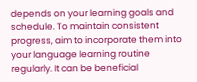depends on your learning goals and schedule. To maintain consistent progress, aim to incorporate them into your language learning routine regularly. It can be beneficial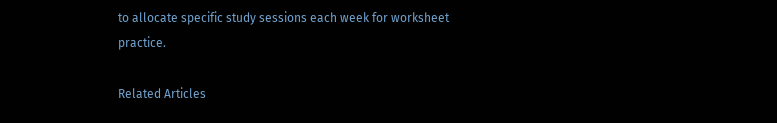to allocate specific study sessions each week for worksheet practice.

Related Articles